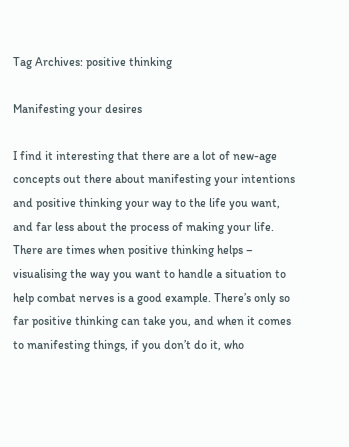Tag Archives: positive thinking

Manifesting your desires

I find it interesting that there are a lot of new-age concepts out there about manifesting your intentions and positive thinking your way to the life you want, and far less about the process of making your life. There are times when positive thinking helps – visualising the way you want to handle a situation to help combat nerves is a good example. There’s only so far positive thinking can take you, and when it comes to manifesting things, if you don’t do it, who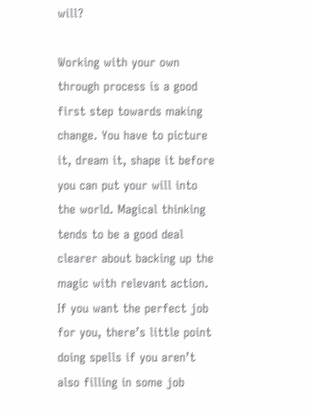will?

Working with your own through process is a good first step towards making change. You have to picture it, dream it, shape it before you can put your will into the world. Magical thinking tends to be a good deal clearer about backing up the magic with relevant action. If you want the perfect job for you, there’s little point doing spells if you aren’t also filling in some job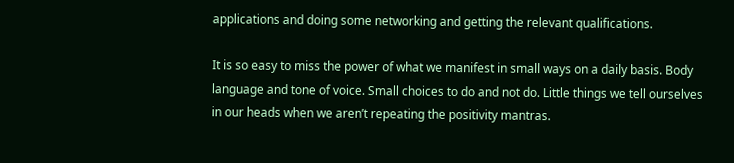applications and doing some networking and getting the relevant qualifications.

It is so easy to miss the power of what we manifest in small ways on a daily basis. Body language and tone of voice. Small choices to do and not do. Little things we tell ourselves in our heads when we aren’t repeating the positivity mantras.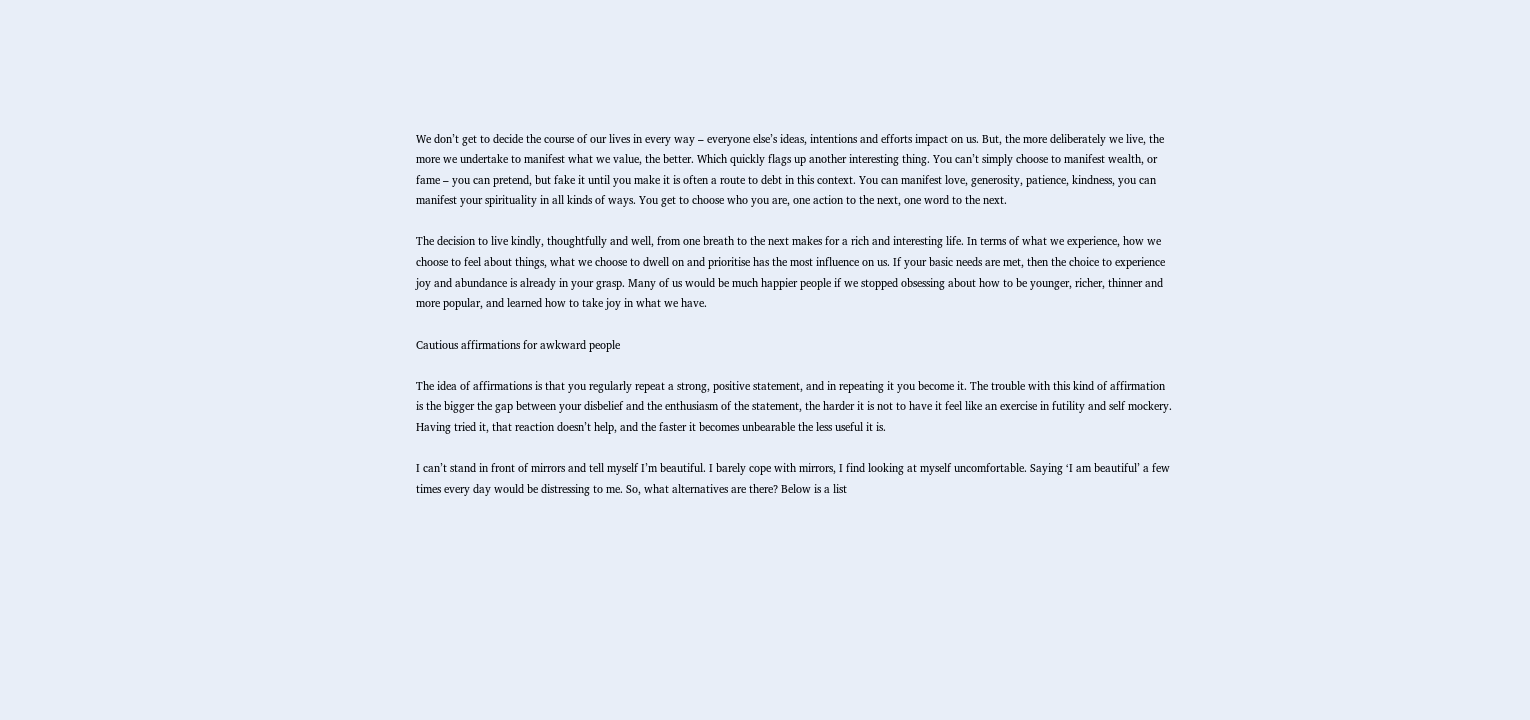We don’t get to decide the course of our lives in every way – everyone else’s ideas, intentions and efforts impact on us. But, the more deliberately we live, the more we undertake to manifest what we value, the better. Which quickly flags up another interesting thing. You can’t simply choose to manifest wealth, or fame – you can pretend, but fake it until you make it is often a route to debt in this context. You can manifest love, generosity, patience, kindness, you can manifest your spirituality in all kinds of ways. You get to choose who you are, one action to the next, one word to the next.

The decision to live kindly, thoughtfully and well, from one breath to the next makes for a rich and interesting life. In terms of what we experience, how we choose to feel about things, what we choose to dwell on and prioritise has the most influence on us. If your basic needs are met, then the choice to experience joy and abundance is already in your grasp. Many of us would be much happier people if we stopped obsessing about how to be younger, richer, thinner and more popular, and learned how to take joy in what we have.

Cautious affirmations for awkward people

The idea of affirmations is that you regularly repeat a strong, positive statement, and in repeating it you become it. The trouble with this kind of affirmation is the bigger the gap between your disbelief and the enthusiasm of the statement, the harder it is not to have it feel like an exercise in futility and self mockery. Having tried it, that reaction doesn’t help, and the faster it becomes unbearable the less useful it is.

I can’t stand in front of mirrors and tell myself I’m beautiful. I barely cope with mirrors, I find looking at myself uncomfortable. Saying ‘I am beautiful’ a few times every day would be distressing to me. So, what alternatives are there? Below is a list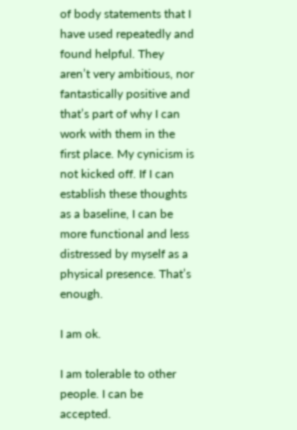of body statements that I have used repeatedly and found helpful. They aren’t very ambitious, nor fantastically positive and that’s part of why I can work with them in the first place. My cynicism is not kicked off. If I can establish these thoughts as a baseline, I can be more functional and less distressed by myself as a physical presence. That’s enough.

I am ok.

I am tolerable to other people. I can be accepted.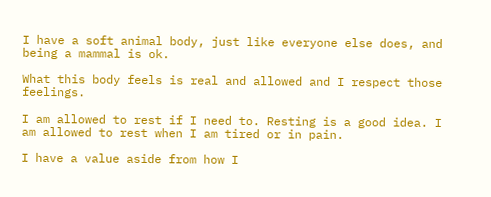I have a soft animal body, just like everyone else does, and being a mammal is ok.

What this body feels is real and allowed and I respect those feelings.

I am allowed to rest if I need to. Resting is a good idea. I am allowed to rest when I am tired or in pain.

I have a value aside from how I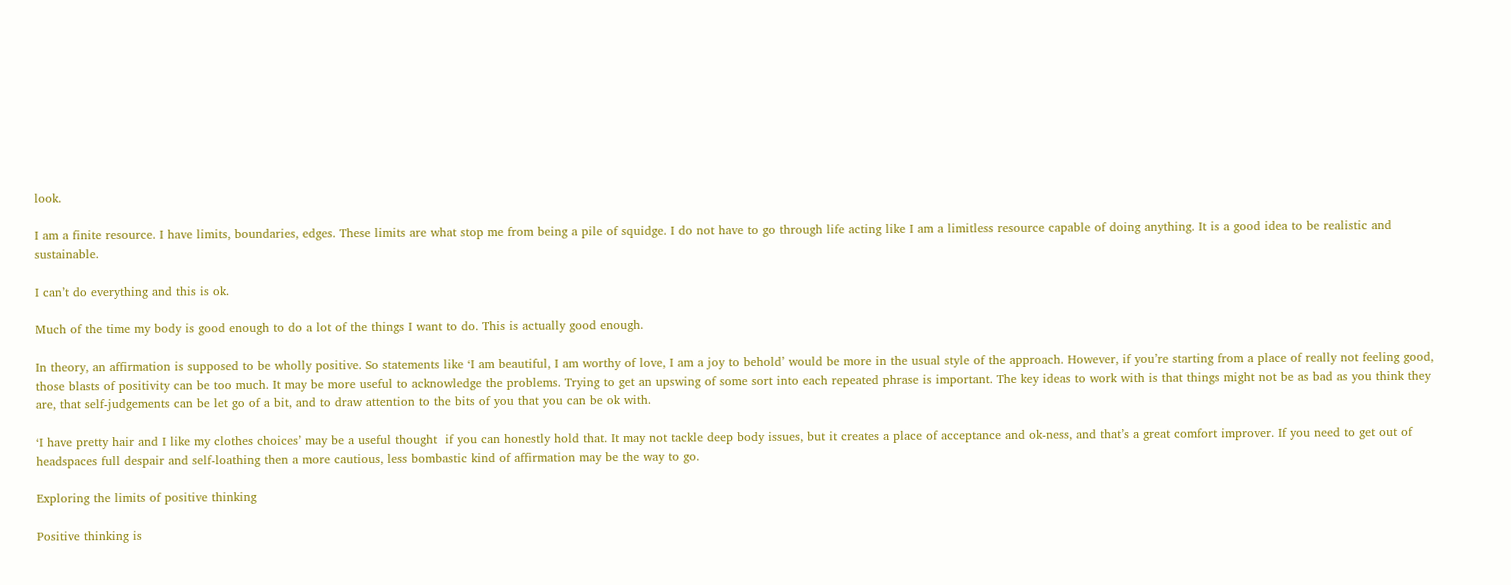look.

I am a finite resource. I have limits, boundaries, edges. These limits are what stop me from being a pile of squidge. I do not have to go through life acting like I am a limitless resource capable of doing anything. It is a good idea to be realistic and sustainable.

I can’t do everything and this is ok.

Much of the time my body is good enough to do a lot of the things I want to do. This is actually good enough.

In theory, an affirmation is supposed to be wholly positive. So statements like ‘I am beautiful, I am worthy of love, I am a joy to behold’ would be more in the usual style of the approach. However, if you’re starting from a place of really not feeling good, those blasts of positivity can be too much. It may be more useful to acknowledge the problems. Trying to get an upswing of some sort into each repeated phrase is important. The key ideas to work with is that things might not be as bad as you think they are, that self-judgements can be let go of a bit, and to draw attention to the bits of you that you can be ok with.

‘I have pretty hair and I like my clothes choices’ may be a useful thought  if you can honestly hold that. It may not tackle deep body issues, but it creates a place of acceptance and ok-ness, and that’s a great comfort improver. If you need to get out of headspaces full despair and self-loathing then a more cautious, less bombastic kind of affirmation may be the way to go.

Exploring the limits of positive thinking

Positive thinking is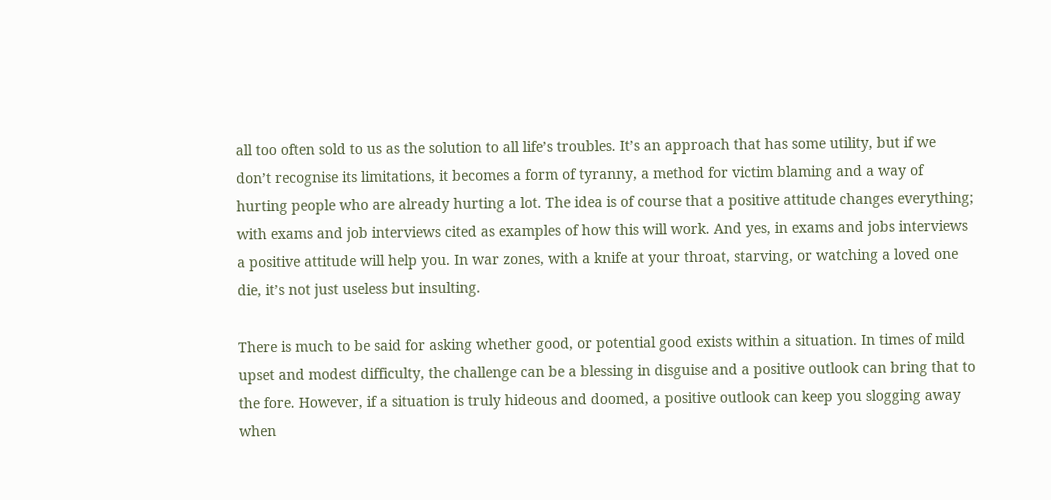all too often sold to us as the solution to all life’s troubles. It’s an approach that has some utility, but if we don’t recognise its limitations, it becomes a form of tyranny, a method for victim blaming and a way of hurting people who are already hurting a lot. The idea is of course that a positive attitude changes everything; with exams and job interviews cited as examples of how this will work. And yes, in exams and jobs interviews a positive attitude will help you. In war zones, with a knife at your throat, starving, or watching a loved one die, it’s not just useless but insulting.

There is much to be said for asking whether good, or potential good exists within a situation. In times of mild upset and modest difficulty, the challenge can be a blessing in disguise and a positive outlook can bring that to the fore. However, if a situation is truly hideous and doomed, a positive outlook can keep you slogging away when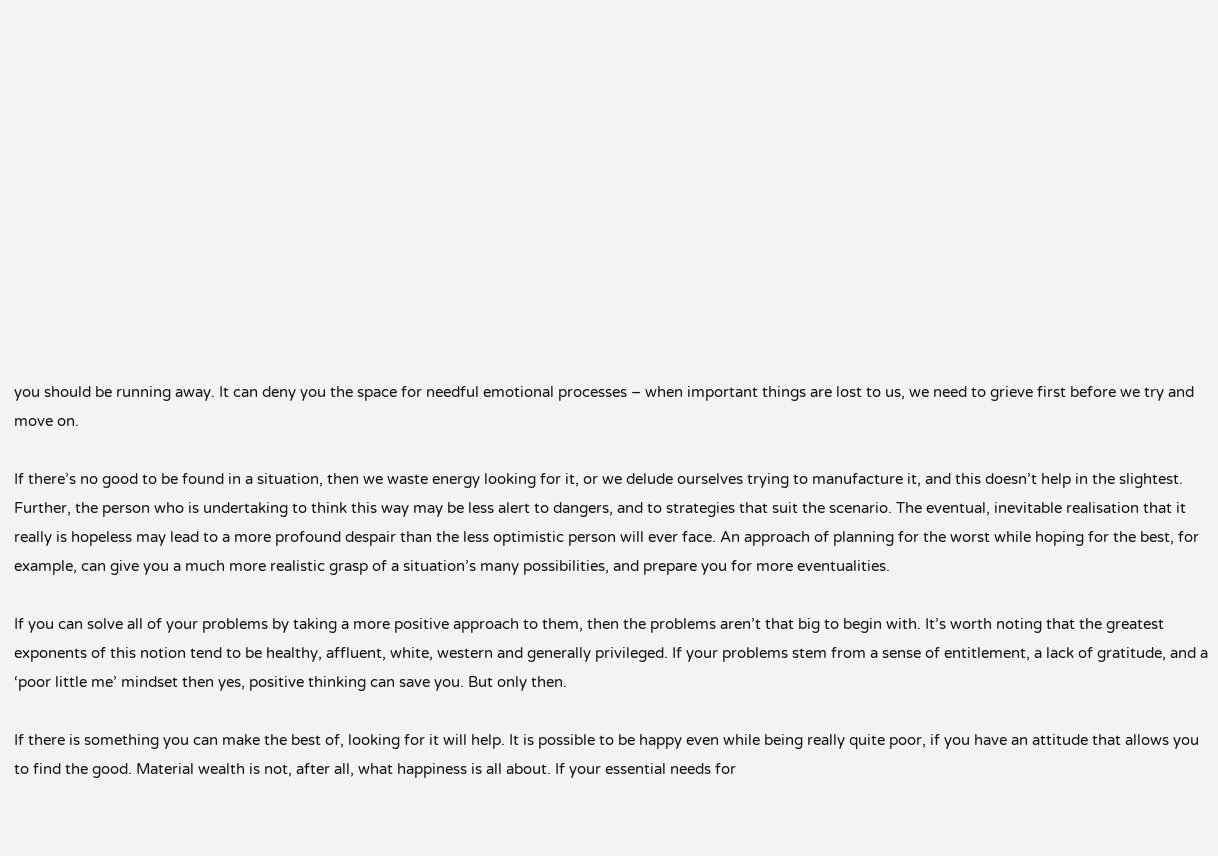you should be running away. It can deny you the space for needful emotional processes – when important things are lost to us, we need to grieve first before we try and move on.

If there’s no good to be found in a situation, then we waste energy looking for it, or we delude ourselves trying to manufacture it, and this doesn’t help in the slightest. Further, the person who is undertaking to think this way may be less alert to dangers, and to strategies that suit the scenario. The eventual, inevitable realisation that it really is hopeless may lead to a more profound despair than the less optimistic person will ever face. An approach of planning for the worst while hoping for the best, for example, can give you a much more realistic grasp of a situation’s many possibilities, and prepare you for more eventualities.

If you can solve all of your problems by taking a more positive approach to them, then the problems aren’t that big to begin with. It’s worth noting that the greatest exponents of this notion tend to be healthy, affluent, white, western and generally privileged. If your problems stem from a sense of entitlement, a lack of gratitude, and a ‘poor little me’ mindset then yes, positive thinking can save you. But only then.

If there is something you can make the best of, looking for it will help. It is possible to be happy even while being really quite poor, if you have an attitude that allows you to find the good. Material wealth is not, after all, what happiness is all about. If your essential needs for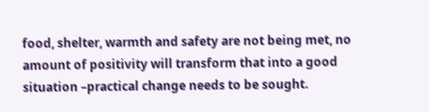food, shelter, warmth and safety are not being met, no amount of positivity will transform that into a good situation –practical change needs to be sought.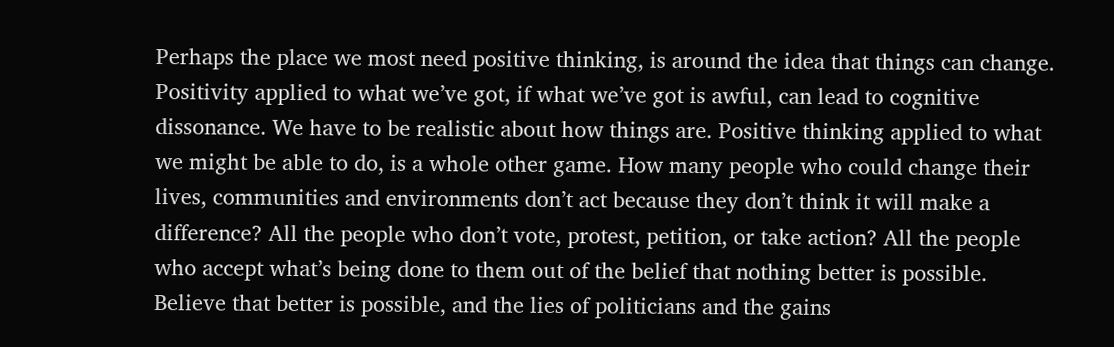Perhaps the place we most need positive thinking, is around the idea that things can change. Positivity applied to what we’ve got, if what we’ve got is awful, can lead to cognitive dissonance. We have to be realistic about how things are. Positive thinking applied to what we might be able to do, is a whole other game. How many people who could change their lives, communities and environments don’t act because they don’t think it will make a difference? All the people who don’t vote, protest, petition, or take action? All the people who accept what’s being done to them out of the belief that nothing better is possible. Believe that better is possible, and the lies of politicians and the gains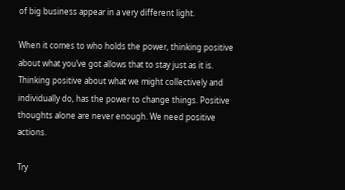of big business appear in a very different light.

When it comes to who holds the power, thinking positive about what you’ve got allows that to stay just as it is. Thinking positive about what we might collectively and individually do, has the power to change things. Positive thoughts alone are never enough. We need positive actions.

Try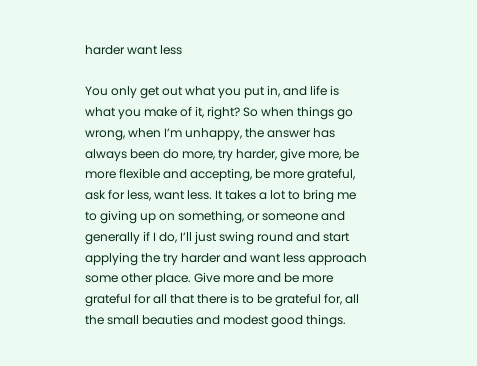harder want less

You only get out what you put in, and life is what you make of it, right? So when things go wrong, when I’m unhappy, the answer has always been do more, try harder, give more, be more flexible and accepting, be more grateful, ask for less, want less. It takes a lot to bring me to giving up on something, or someone and generally if I do, I’ll just swing round and start applying the try harder and want less approach some other place. Give more and be more grateful for all that there is to be grateful for, all the small beauties and modest good things.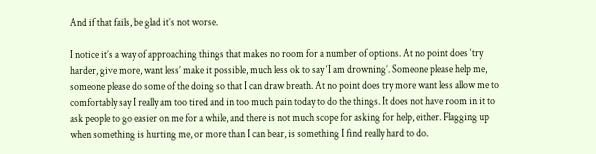And if that fails, be glad it’s not worse.

I notice it’s a way of approaching things that makes no room for a number of options. At no point does ‘try harder, give more, want less’ make it possible, much less ok to say ‘I am drowning’. Someone please help me, someone please do some of the doing so that I can draw breath. At no point does try more want less allow me to comfortably say I really am too tired and in too much pain today to do the things. It does not have room in it to ask people to go easier on me for a while, and there is not much scope for asking for help, either. Flagging up when something is hurting me, or more than I can bear, is something I find really hard to do.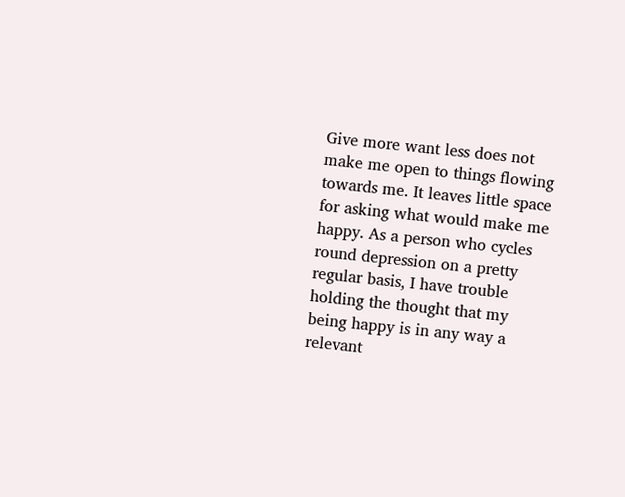Give more want less does not make me open to things flowing towards me. It leaves little space for asking what would make me happy. As a person who cycles round depression on a pretty regular basis, I have trouble holding the thought that my being happy is in any way a relevant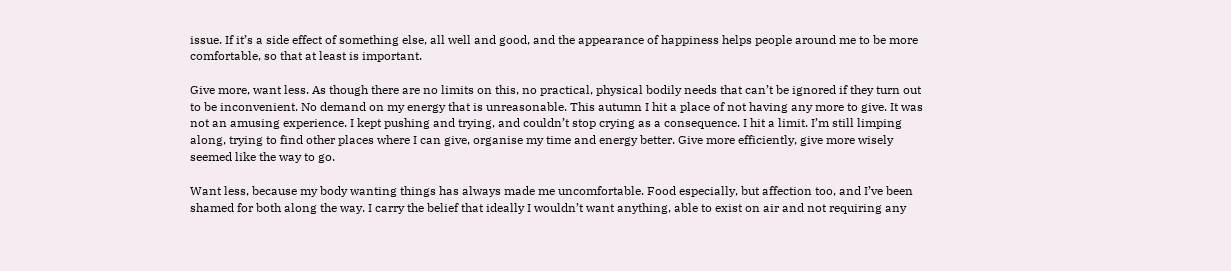issue. If it’s a side effect of something else, all well and good, and the appearance of happiness helps people around me to be more comfortable, so that at least is important.

Give more, want less. As though there are no limits on this, no practical, physical bodily needs that can’t be ignored if they turn out to be inconvenient. No demand on my energy that is unreasonable. This autumn I hit a place of not having any more to give. It was not an amusing experience. I kept pushing and trying, and couldn’t stop crying as a consequence. I hit a limit. I’m still limping along, trying to find other places where I can give, organise my time and energy better. Give more efficiently, give more wisely seemed like the way to go.

Want less, because my body wanting things has always made me uncomfortable. Food especially, but affection too, and I’ve been shamed for both along the way. I carry the belief that ideally I wouldn’t want anything, able to exist on air and not requiring any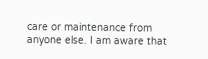care or maintenance from anyone else. I am aware that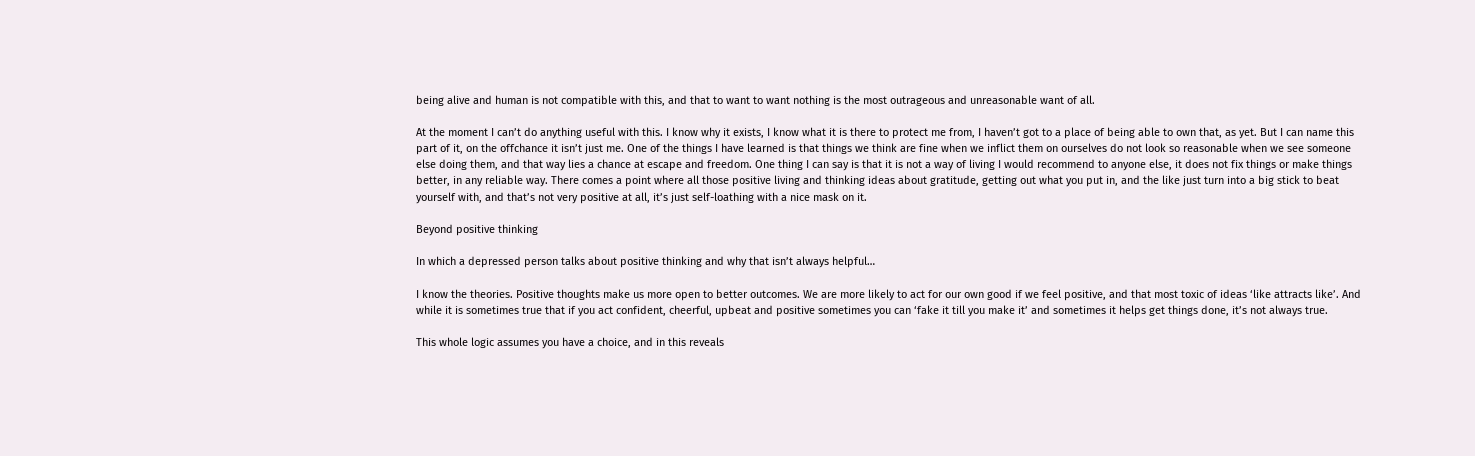being alive and human is not compatible with this, and that to want to want nothing is the most outrageous and unreasonable want of all.

At the moment I can’t do anything useful with this. I know why it exists, I know what it is there to protect me from, I haven’t got to a place of being able to own that, as yet. But I can name this part of it, on the offchance it isn’t just me. One of the things I have learned is that things we think are fine when we inflict them on ourselves do not look so reasonable when we see someone else doing them, and that way lies a chance at escape and freedom. One thing I can say is that it is not a way of living I would recommend to anyone else, it does not fix things or make things better, in any reliable way. There comes a point where all those positive living and thinking ideas about gratitude, getting out what you put in, and the like just turn into a big stick to beat yourself with, and that’s not very positive at all, it’s just self-loathing with a nice mask on it.

Beyond positive thinking

In which a depressed person talks about positive thinking and why that isn’t always helpful…

I know the theories. Positive thoughts make us more open to better outcomes. We are more likely to act for our own good if we feel positive, and that most toxic of ideas ‘like attracts like’. And while it is sometimes true that if you act confident, cheerful, upbeat and positive sometimes you can ‘fake it till you make it’ and sometimes it helps get things done, it’s not always true.

This whole logic assumes you have a choice, and in this reveals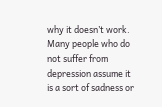why it doesn’t work. Many people who do not suffer from depression assume it is a sort of sadness or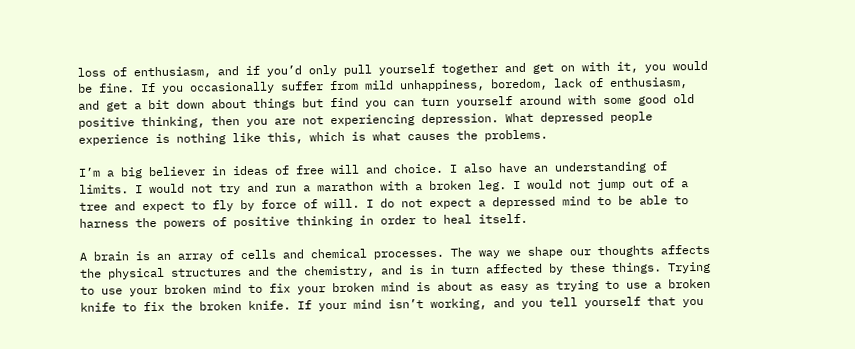loss of enthusiasm, and if you’d only pull yourself together and get on with it, you would be fine. If you occasionally suffer from mild unhappiness, boredom, lack of enthusiasm, and get a bit down about things but find you can turn yourself around with some good old positive thinking, then you are not experiencing depression. What depressed people experience is nothing like this, which is what causes the problems.

I’m a big believer in ideas of free will and choice. I also have an understanding of limits. I would not try and run a marathon with a broken leg. I would not jump out of a tree and expect to fly by force of will. I do not expect a depressed mind to be able to harness the powers of positive thinking in order to heal itself.

A brain is an array of cells and chemical processes. The way we shape our thoughts affects the physical structures and the chemistry, and is in turn affected by these things. Trying to use your broken mind to fix your broken mind is about as easy as trying to use a broken knife to fix the broken knife. If your mind isn’t working, and you tell yourself that you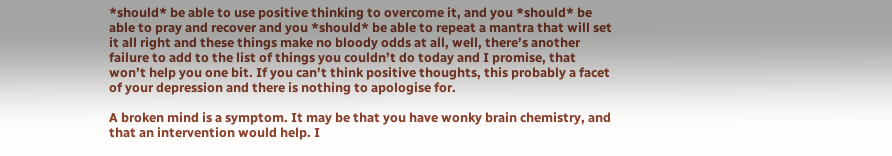*should* be able to use positive thinking to overcome it, and you *should* be able to pray and recover and you *should* be able to repeat a mantra that will set it all right and these things make no bloody odds at all, well, there’s another failure to add to the list of things you couldn’t do today and I promise, that won’t help you one bit. If you can’t think positive thoughts, this probably a facet of your depression and there is nothing to apologise for.

A broken mind is a symptom. It may be that you have wonky brain chemistry, and that an intervention would help. I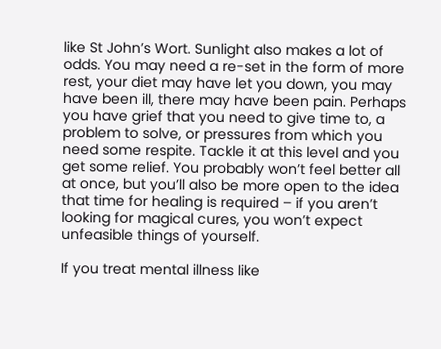like St John’s Wort. Sunlight also makes a lot of odds. You may need a re-set in the form of more rest, your diet may have let you down, you may have been ill, there may have been pain. Perhaps you have grief that you need to give time to, a problem to solve, or pressures from which you need some respite. Tackle it at this level and you get some relief. You probably won’t feel better all at once, but you’ll also be more open to the idea that time for healing is required – if you aren’t looking for magical cures, you won’t expect unfeasible things of yourself.

If you treat mental illness like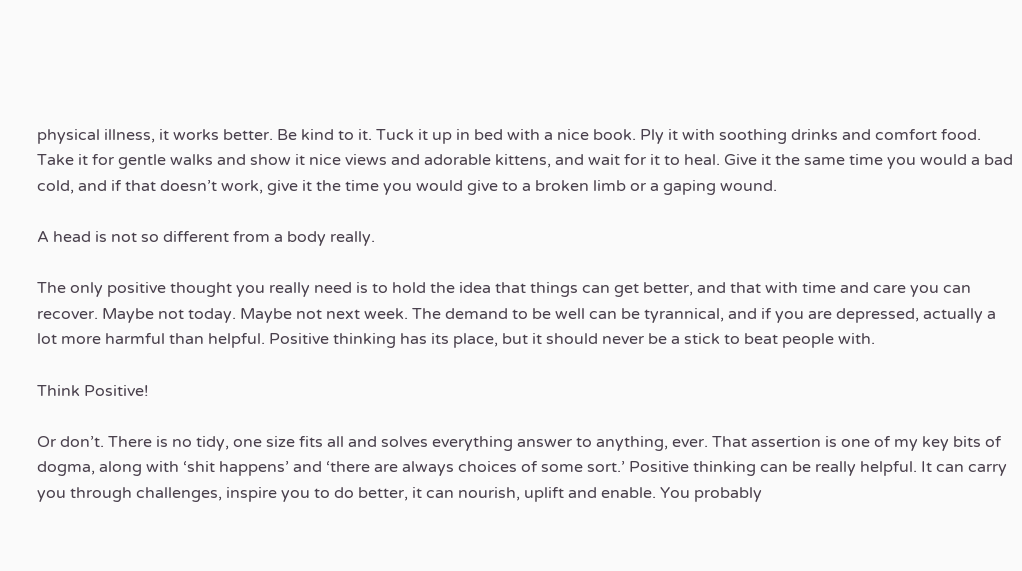physical illness, it works better. Be kind to it. Tuck it up in bed with a nice book. Ply it with soothing drinks and comfort food. Take it for gentle walks and show it nice views and adorable kittens, and wait for it to heal. Give it the same time you would a bad cold, and if that doesn’t work, give it the time you would give to a broken limb or a gaping wound.

A head is not so different from a body really.

The only positive thought you really need is to hold the idea that things can get better, and that with time and care you can recover. Maybe not today. Maybe not next week. The demand to be well can be tyrannical, and if you are depressed, actually a lot more harmful than helpful. Positive thinking has its place, but it should never be a stick to beat people with.

Think Positive!

Or don’t. There is no tidy, one size fits all and solves everything answer to anything, ever. That assertion is one of my key bits of dogma, along with ‘shit happens’ and ‘there are always choices of some sort.’ Positive thinking can be really helpful. It can carry you through challenges, inspire you to do better, it can nourish, uplift and enable. You probably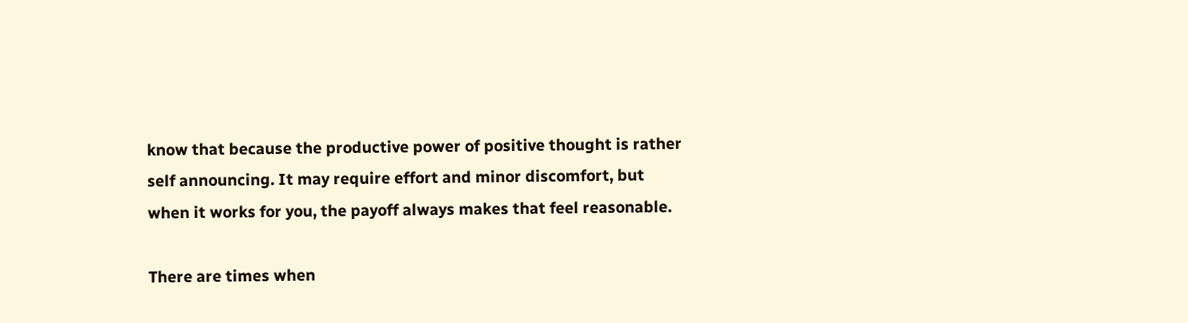know that because the productive power of positive thought is rather self announcing. It may require effort and minor discomfort, but when it works for you, the payoff always makes that feel reasonable.

There are times when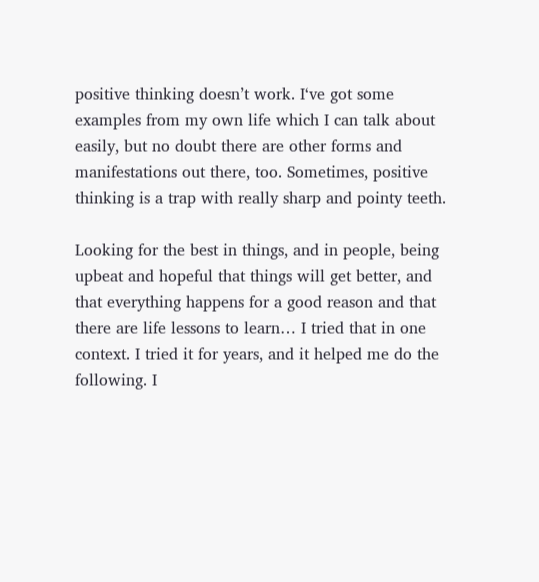positive thinking doesn’t work. I‘ve got some examples from my own life which I can talk about easily, but no doubt there are other forms and manifestations out there, too. Sometimes, positive thinking is a trap with really sharp and pointy teeth.

Looking for the best in things, and in people, being upbeat and hopeful that things will get better, and that everything happens for a good reason and that there are life lessons to learn… I tried that in one context. I tried it for years, and it helped me do the following. I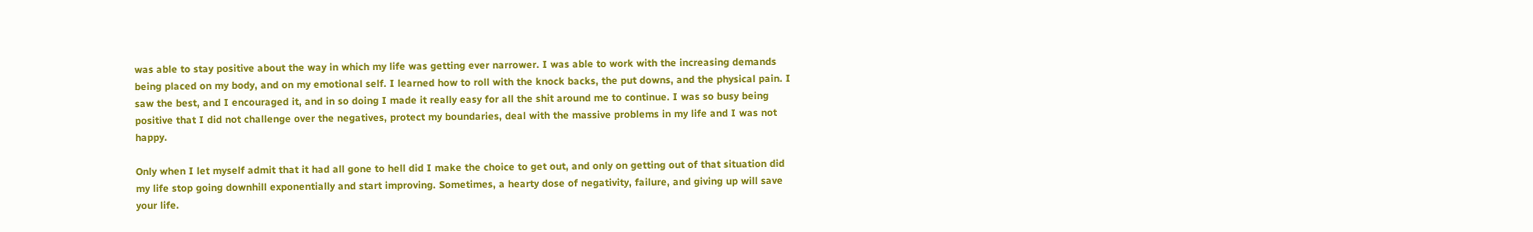was able to stay positive about the way in which my life was getting ever narrower. I was able to work with the increasing demands being placed on my body, and on my emotional self. I learned how to roll with the knock backs, the put downs, and the physical pain. I saw the best, and I encouraged it, and in so doing I made it really easy for all the shit around me to continue. I was so busy being positive that I did not challenge over the negatives, protect my boundaries, deal with the massive problems in my life and I was not happy.

Only when I let myself admit that it had all gone to hell did I make the choice to get out, and only on getting out of that situation did my life stop going downhill exponentially and start improving. Sometimes, a hearty dose of negativity, failure, and giving up will save your life.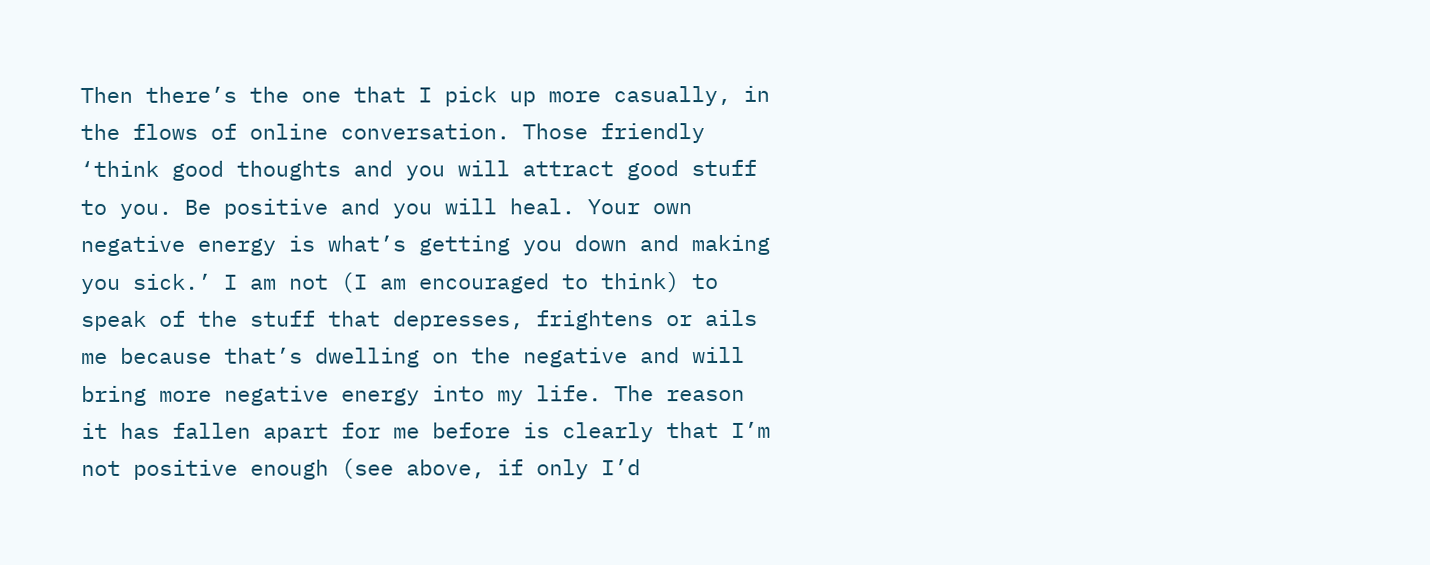Then there’s the one that I pick up more casually, in the flows of online conversation. Those friendly ‘think good thoughts and you will attract good stuff to you. Be positive and you will heal. Your own negative energy is what’s getting you down and making you sick.’ I am not (I am encouraged to think) to speak of the stuff that depresses, frightens or ails me because that’s dwelling on the negative and will bring more negative energy into my life. The reason it has fallen apart for me before is clearly that I’m not positive enough (see above, if only I’d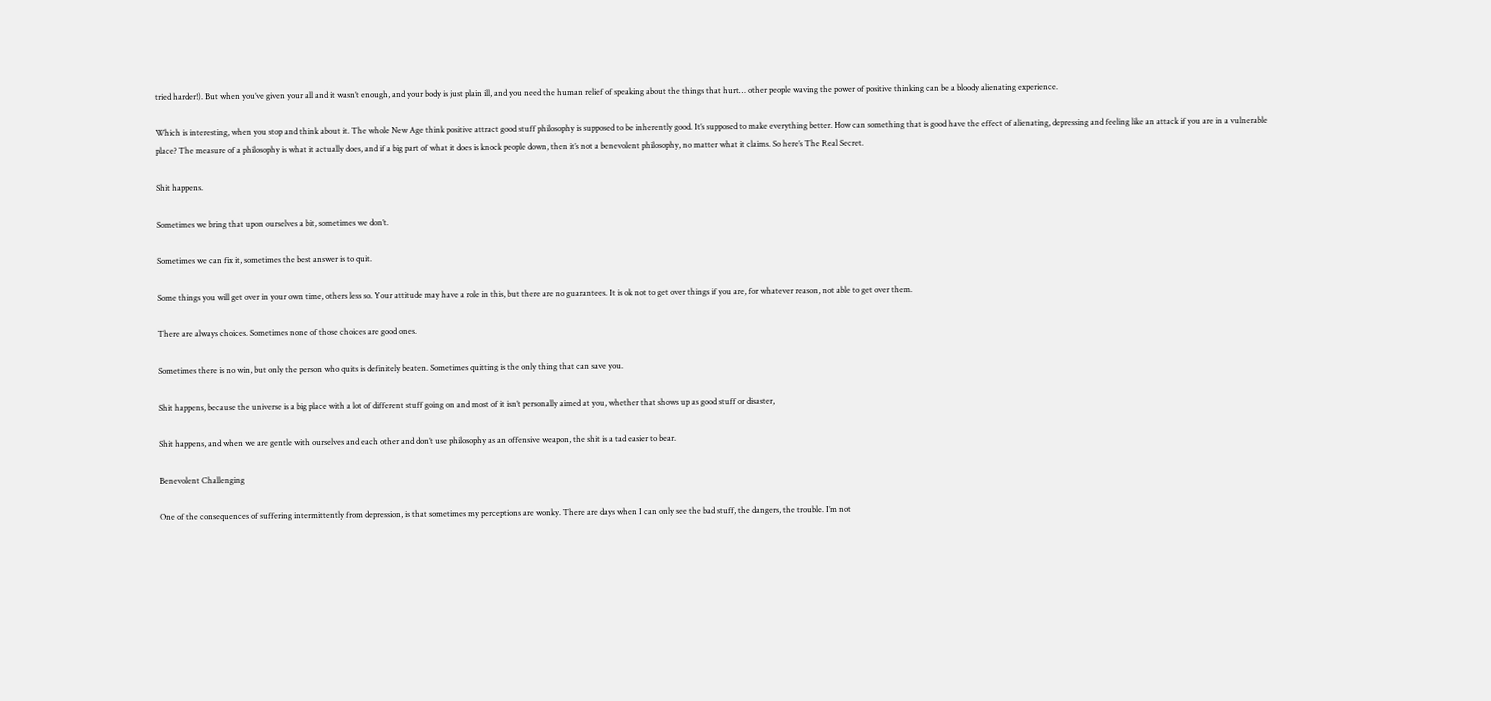tried harder!). But when you’ve given your all and it wasn’t enough, and your body is just plain ill, and you need the human relief of speaking about the things that hurt… other people waving the power of positive thinking can be a bloody alienating experience.

Which is interesting, when you stop and think about it. The whole New Age think positive attract good stuff philosophy is supposed to be inherently good. It’s supposed to make everything better. How can something that is good have the effect of alienating, depressing and feeling like an attack if you are in a vulnerable place? The measure of a philosophy is what it actually does, and if a big part of what it does is knock people down, then it’s not a benevolent philosophy, no matter what it claims. So here’s The Real Secret.

Shit happens.

Sometimes we bring that upon ourselves a bit, sometimes we don’t.

Sometimes we can fix it, sometimes the best answer is to quit.

Some things you will get over in your own time, others less so. Your attitude may have a role in this, but there are no guarantees. It is ok not to get over things if you are, for whatever reason, not able to get over them.

There are always choices. Sometimes none of those choices are good ones.

Sometimes there is no win, but only the person who quits is definitely beaten. Sometimes quitting is the only thing that can save you.

Shit happens, because the universe is a big place with a lot of different stuff going on and most of it isn’t personally aimed at you, whether that shows up as good stuff or disaster,

Shit happens, and when we are gentle with ourselves and each other and don’t use philosophy as an offensive weapon, the shit is a tad easier to bear.

Benevolent Challenging

One of the consequences of suffering intermittently from depression, is that sometimes my perceptions are wonky. There are days when I can only see the bad stuff, the dangers, the trouble. I’m not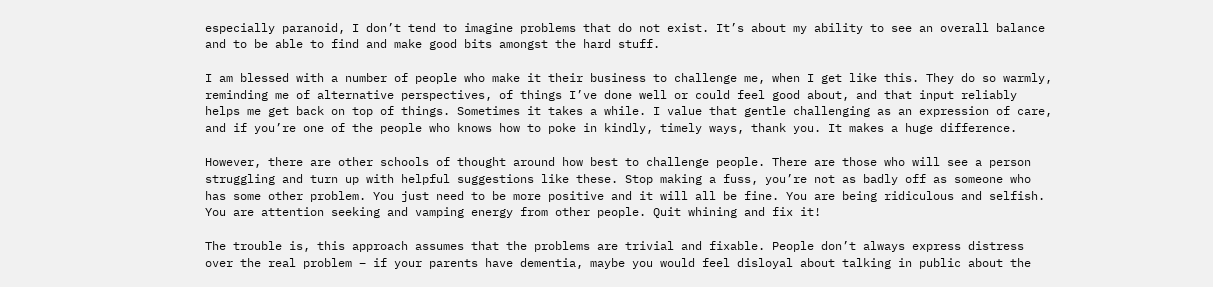especially paranoid, I don’t tend to imagine problems that do not exist. It’s about my ability to see an overall balance and to be able to find and make good bits amongst the hard stuff.

I am blessed with a number of people who make it their business to challenge me, when I get like this. They do so warmly, reminding me of alternative perspectives, of things I’ve done well or could feel good about, and that input reliably helps me get back on top of things. Sometimes it takes a while. I value that gentle challenging as an expression of care, and if you’re one of the people who knows how to poke in kindly, timely ways, thank you. It makes a huge difference.

However, there are other schools of thought around how best to challenge people. There are those who will see a person struggling and turn up with helpful suggestions like these. Stop making a fuss, you’re not as badly off as someone who has some other problem. You just need to be more positive and it will all be fine. You are being ridiculous and selfish. You are attention seeking and vamping energy from other people. Quit whining and fix it!

The trouble is, this approach assumes that the problems are trivial and fixable. People don’t always express distress over the real problem – if your parents have dementia, maybe you would feel disloyal about talking in public about the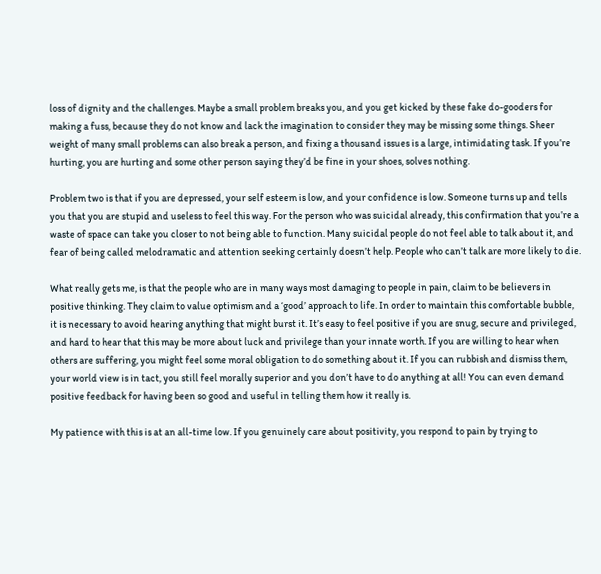loss of dignity and the challenges. Maybe a small problem breaks you, and you get kicked by these fake do-gooders for making a fuss, because they do not know and lack the imagination to consider they may be missing some things. Sheer weight of many small problems can also break a person, and fixing a thousand issues is a large, intimidating task. If you’re hurting, you are hurting and some other person saying they’d be fine in your shoes, solves nothing.

Problem two is that if you are depressed, your self esteem is low, and your confidence is low. Someone turns up and tells you that you are stupid and useless to feel this way. For the person who was suicidal already, this confirmation that you’re a waste of space can take you closer to not being able to function. Many suicidal people do not feel able to talk about it, and fear of being called melodramatic and attention seeking certainly doesn’t help. People who can’t talk are more likely to die.

What really gets me, is that the people who are in many ways most damaging to people in pain, claim to be believers in positive thinking. They claim to value optimism and a ‘good’ approach to life. In order to maintain this comfortable bubble, it is necessary to avoid hearing anything that might burst it. It’s easy to feel positive if you are snug, secure and privileged, and hard to hear that this may be more about luck and privilege than your innate worth. If you are willing to hear when others are suffering, you might feel some moral obligation to do something about it. If you can rubbish and dismiss them, your world view is in tact, you still feel morally superior and you don’t have to do anything at all! You can even demand positive feedback for having been so good and useful in telling them how it really is.

My patience with this is at an all-time low. If you genuinely care about positivity, you respond to pain by trying to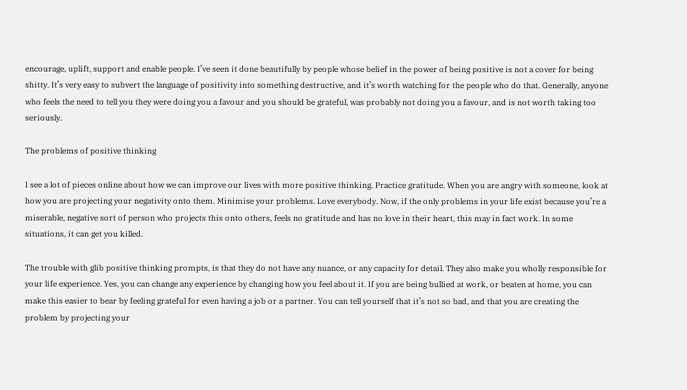encourage, uplift, support and enable people. I’ve seen it done beautifully by people whose belief in the power of being positive is not a cover for being shitty. It’s very easy to subvert the language of positivity into something destructive, and it’s worth watching for the people who do that. Generally, anyone who feels the need to tell you they were doing you a favour and you should be grateful, was probably not doing you a favour, and is not worth taking too seriously.

The problems of positive thinking

I see a lot of pieces online about how we can improve our lives with more positive thinking. Practice gratitude. When you are angry with someone, look at how you are projecting your negativity onto them. Minimise your problems. Love everybody. Now, if the only problems in your life exist because you’re a miserable, negative sort of person who projects this onto others, feels no gratitude and has no love in their heart, this may in fact work. In some situations, it can get you killed.

The trouble with glib positive thinking prompts, is that they do not have any nuance, or any capacity for detail. They also make you wholly responsible for your life experience. Yes, you can change any experience by changing how you feel about it. If you are being bullied at work, or beaten at home, you can make this easier to bear by feeling grateful for even having a job or a partner. You can tell yourself that it’s not so bad, and that you are creating the problem by projecting your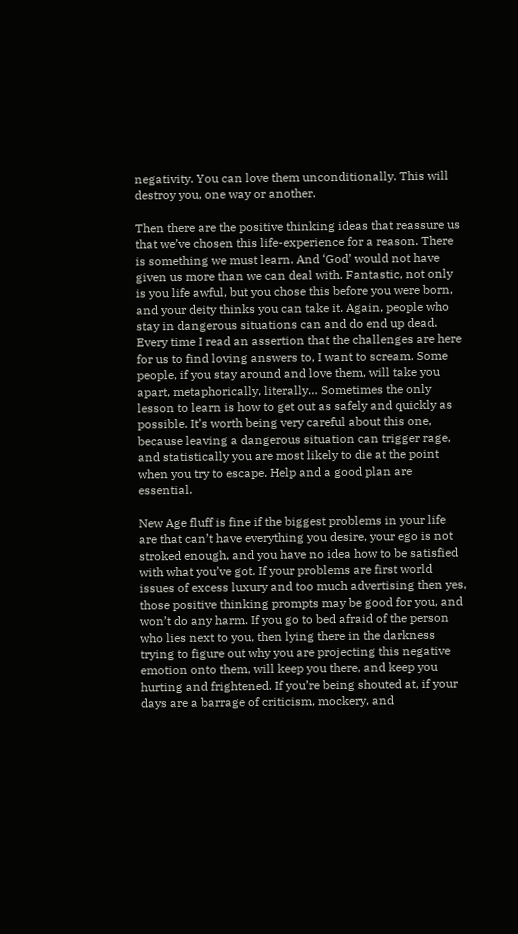negativity. You can love them unconditionally. This will destroy you, one way or another.

Then there are the positive thinking ideas that reassure us that we’ve chosen this life-experience for a reason. There is something we must learn. And ‘God’ would not have given us more than we can deal with. Fantastic, not only is you life awful, but you chose this before you were born, and your deity thinks you can take it. Again, people who stay in dangerous situations can and do end up dead. Every time I read an assertion that the challenges are here for us to find loving answers to, I want to scream. Some people, if you stay around and love them, will take you apart, metaphorically, literally… Sometimes the only lesson to learn is how to get out as safely and quickly as possible. It’s worth being very careful about this one, because leaving a dangerous situation can trigger rage, and statistically you are most likely to die at the point when you try to escape. Help and a good plan are essential.

New Age fluff is fine if the biggest problems in your life are that can’t have everything you desire, your ego is not stroked enough, and you have no idea how to be satisfied with what you’ve got. If your problems are first world issues of excess luxury and too much advertising then yes, those positive thinking prompts may be good for you, and won’t do any harm. If you go to bed afraid of the person who lies next to you, then lying there in the darkness trying to figure out why you are projecting this negative emotion onto them, will keep you there, and keep you hurting and frightened. If you’re being shouted at, if your days are a barrage of criticism, mockery, and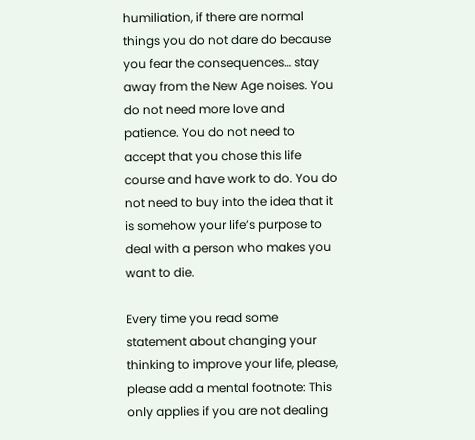humiliation, if there are normal things you do not dare do because you fear the consequences… stay away from the New Age noises. You do not need more love and patience. You do not need to accept that you chose this life course and have work to do. You do not need to buy into the idea that it is somehow your life’s purpose to deal with a person who makes you want to die.

Every time you read some statement about changing your thinking to improve your life, please, please add a mental footnote: This only applies if you are not dealing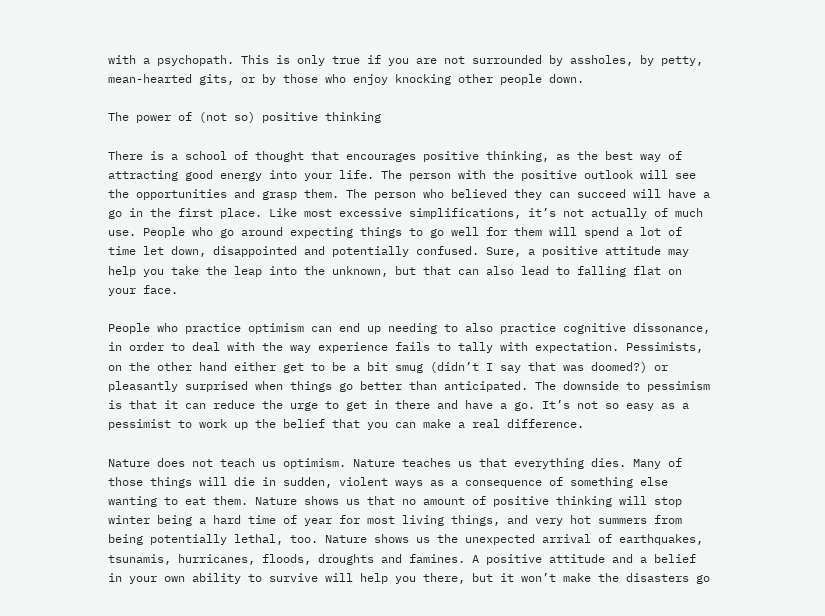with a psychopath. This is only true if you are not surrounded by assholes, by petty, mean-hearted gits, or by those who enjoy knocking other people down.

The power of (not so) positive thinking

There is a school of thought that encourages positive thinking, as the best way of attracting good energy into your life. The person with the positive outlook will see the opportunities and grasp them. The person who believed they can succeed will have a go in the first place. Like most excessive simplifications, it’s not actually of much use. People who go around expecting things to go well for them will spend a lot of time let down, disappointed and potentially confused. Sure, a positive attitude may help you take the leap into the unknown, but that can also lead to falling flat on your face.

People who practice optimism can end up needing to also practice cognitive dissonance, in order to deal with the way experience fails to tally with expectation. Pessimists, on the other hand either get to be a bit smug (didn’t I say that was doomed?) or pleasantly surprised when things go better than anticipated. The downside to pessimism is that it can reduce the urge to get in there and have a go. It’s not so easy as a pessimist to work up the belief that you can make a real difference.

Nature does not teach us optimism. Nature teaches us that everything dies. Many of those things will die in sudden, violent ways as a consequence of something else wanting to eat them. Nature shows us that no amount of positive thinking will stop winter being a hard time of year for most living things, and very hot summers from being potentially lethal, too. Nature shows us the unexpected arrival of earthquakes, tsunamis, hurricanes, floods, droughts and famines. A positive attitude and a belief in your own ability to survive will help you there, but it won’t make the disasters go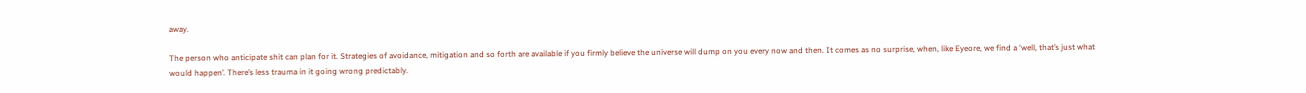away.

The person who anticipate shit can plan for it. Strategies of avoidance, mitigation and so forth are available if you firmly believe the universe will dump on you every now and then. It comes as no surprise, when, like Eyeore, we find a ‘well, that’s just what would happen’. There’s less trauma in it going wrong predictably.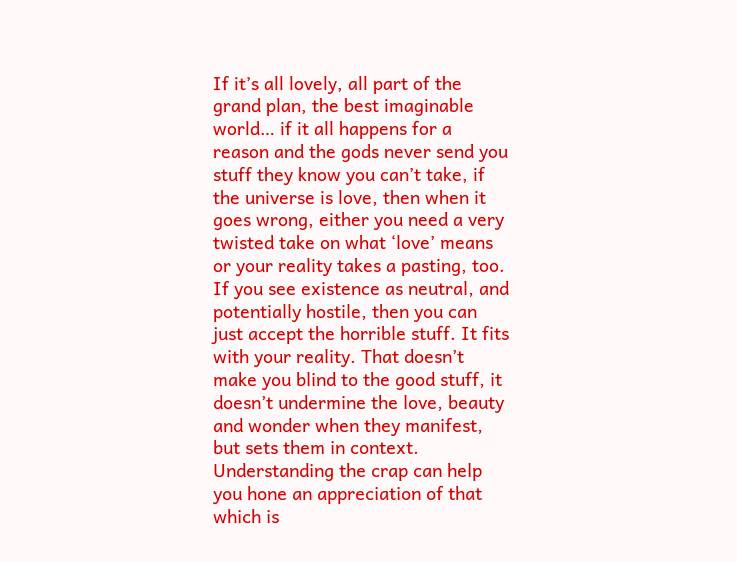If it’s all lovely, all part of the grand plan, the best imaginable world… if it all happens for a reason and the gods never send you stuff they know you can’t take, if the universe is love, then when it goes wrong, either you need a very twisted take on what ‘love’ means or your reality takes a pasting, too. If you see existence as neutral, and potentially hostile, then you can just accept the horrible stuff. It fits with your reality. That doesn’t make you blind to the good stuff, it doesn’t undermine the love, beauty and wonder when they manifest, but sets them in context. Understanding the crap can help you hone an appreciation of that which is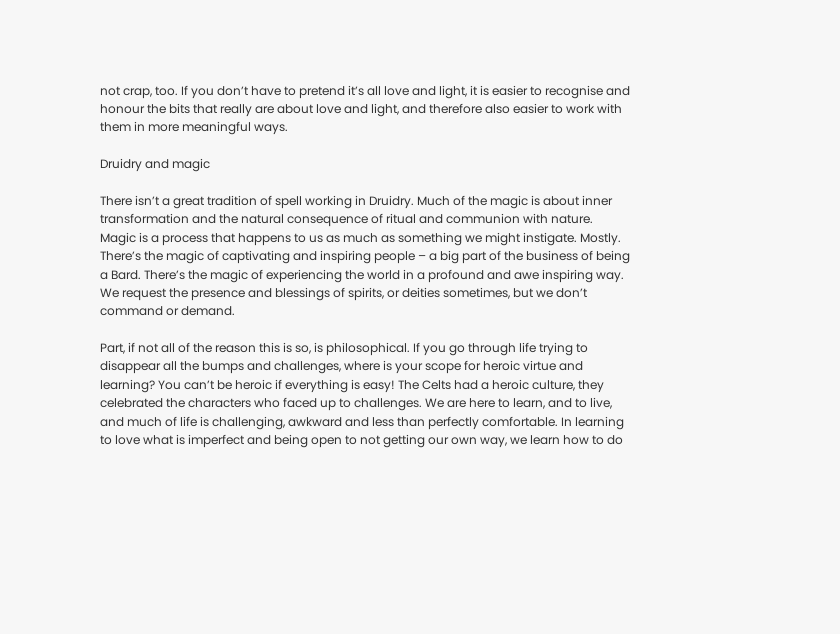not crap, too. If you don’t have to pretend it’s all love and light, it is easier to recognise and honour the bits that really are about love and light, and therefore also easier to work with them in more meaningful ways.

Druidry and magic

There isn’t a great tradition of spell working in Druidry. Much of the magic is about inner transformation and the natural consequence of ritual and communion with nature. Magic is a process that happens to us as much as something we might instigate. Mostly. There’s the magic of captivating and inspiring people – a big part of the business of being a Bard. There’s the magic of experiencing the world in a profound and awe inspiring way. We request the presence and blessings of spirits, or deities sometimes, but we don’t command or demand.

Part, if not all of the reason this is so, is philosophical. If you go through life trying to disappear all the bumps and challenges, where is your scope for heroic virtue and learning? You can’t be heroic if everything is easy! The Celts had a heroic culture, they celebrated the characters who faced up to challenges. We are here to learn, and to live, and much of life is challenging, awkward and less than perfectly comfortable. In learning to love what is imperfect and being open to not getting our own way, we learn how to do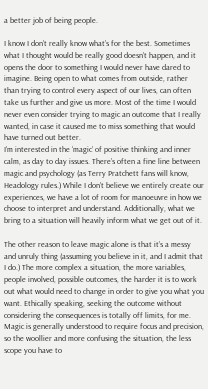a better job of being people.

I know I don’t really know what’s for the best. Sometimes what I thought would be really good doesn’t happen, and it opens the door to something I would never have dared to imagine. Being open to what comes from outside, rather than trying to control every aspect of our lives, can often take us further and give us more. Most of the time I would never even consider trying to magic an outcome that I really wanted, in case it caused me to miss something that would have turned out better.
I’m interested in the ‘magic’ of positive thinking and inner calm, as day to day issues. There’s often a fine line between magic and psychology (as Terry Pratchett fans will know, Headology rules.) While I don’t believe we entirely create our experiences, we have a lot of room for manoeuvre in how we choose to interpret and understand. Additionally, what we bring to a situation will heavily inform what we get out of it.

The other reason to leave magic alone is that it’s a messy and unruly thing (assuming you believe in it, and I admit that I do.) The more complex a situation, the more variables, people involved, possible outcomes, the harder it is to work out what would need to change in order to give you what you want. Ethically speaking, seeking the outcome without considering the consequences is totally off limits, for me. Magic is generally understood to require focus and precision, so the woollier and more confusing the situation, the less scope you have to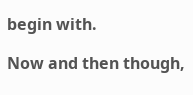begin with.

Now and then though,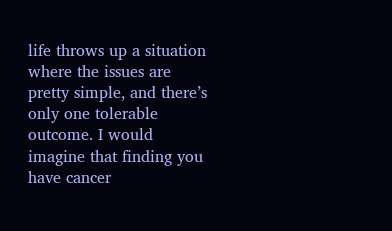life throws up a situation where the issues are pretty simple, and there’s only one tolerable outcome. I would imagine that finding you have cancer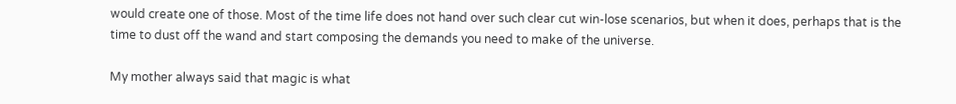would create one of those. Most of the time life does not hand over such clear cut win-lose scenarios, but when it does, perhaps that is the time to dust off the wand and start composing the demands you need to make of the universe.

My mother always said that magic is what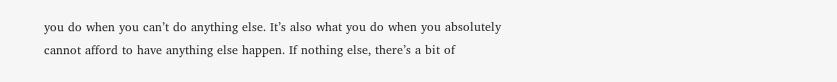you do when you can’t do anything else. It’s also what you do when you absolutely cannot afford to have anything else happen. If nothing else, there’s a bit of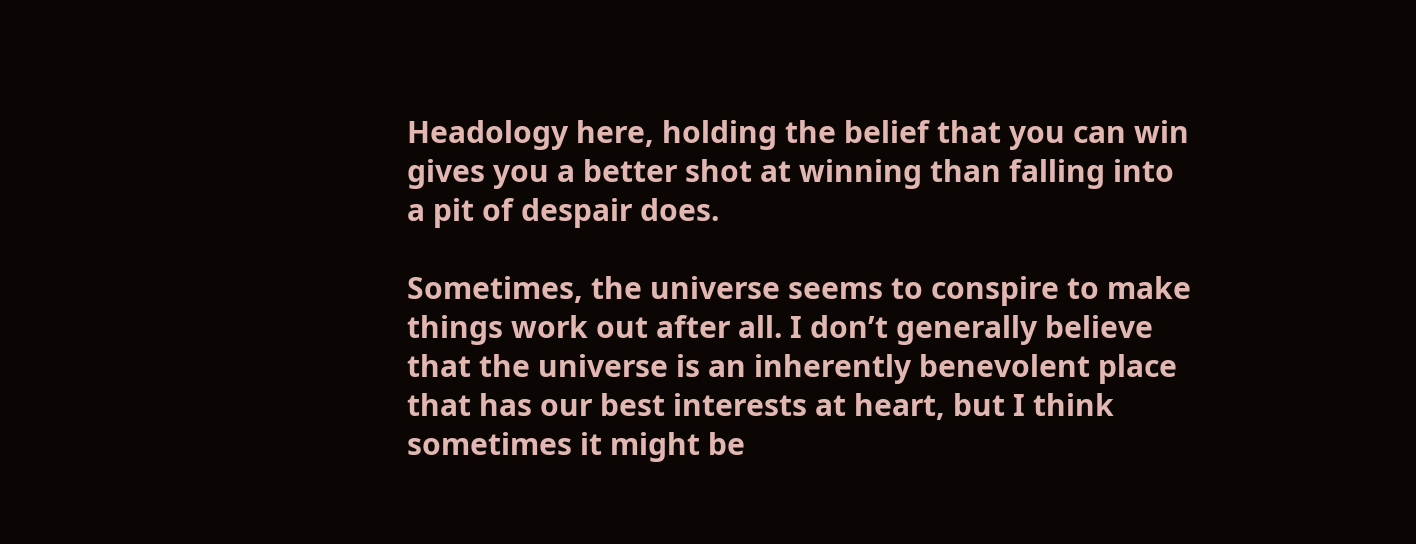Headology here, holding the belief that you can win gives you a better shot at winning than falling into a pit of despair does.

Sometimes, the universe seems to conspire to make things work out after all. I don’t generally believe that the universe is an inherently benevolent place that has our best interests at heart, but I think sometimes it might be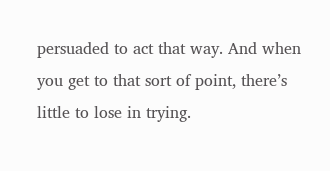persuaded to act that way. And when you get to that sort of point, there’s little to lose in trying.